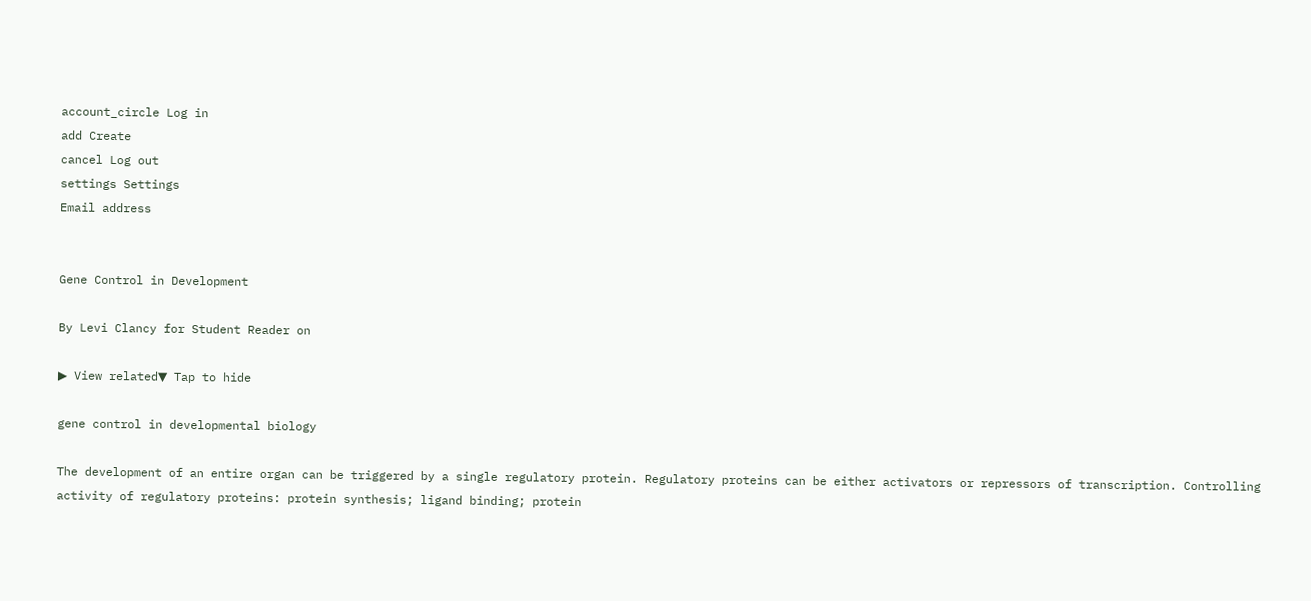account_circle Log in
add Create
cancel Log out
settings Settings
Email address


Gene Control in Development

By Levi Clancy for Student Reader on

▶ View related▼ Tap to hide

gene control in developmental biology

The development of an entire organ can be triggered by a single regulatory protein. Regulatory proteins can be either activators or repressors of transcription. Controlling activity of regulatory proteins: protein synthesis; ligand binding; protein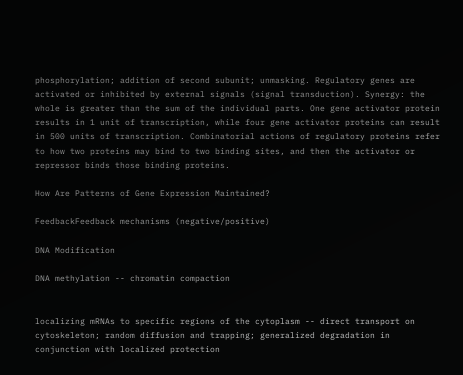phosphorylation; addition of second subunit; unmasking. Regulatory genes are activated or inhibited by external signals (signal transduction). Synergy: the whole is greater than the sum of the individual parts. One gene activator protein results in 1 unit of transcription, while four gene activator proteins can result in 500 units of transcription. Combinatorial actions of regulatory proteins refer to how two proteins may bind to two binding sites, and then the activator or repressor binds those binding proteins.

How Are Patterns of Gene Expression Maintained?

FeedbackFeedback mechanisms (negative/positive)

DNA Modification

DNA methylation -- chromatin compaction


localizing mRNAs to specific regions of the cytoplasm -- direct transport on cytoskeleton; random diffusion and trapping; generalized degradation in conjunction with localized protection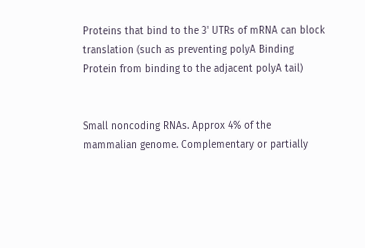Proteins that bind to the 3' UTRs of mRNA can block translation (such as preventing polyA Binding Protein from binding to the adjacent polyA tail)


Small noncoding RNAs. Approx 4% of the mammalian genome. Complementary or partially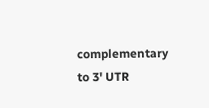complementary to 3' UTR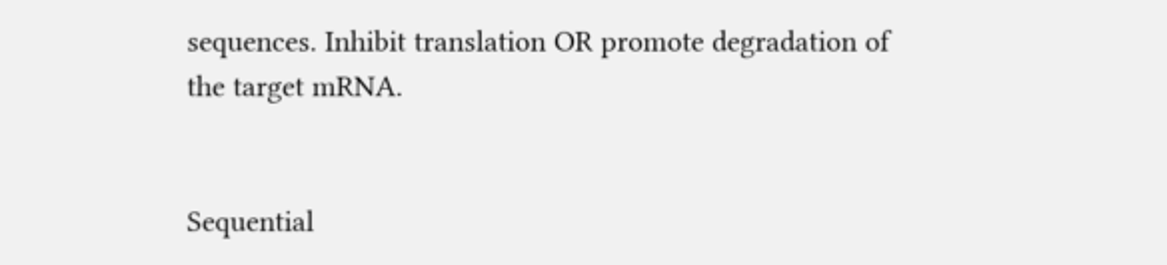sequences. Inhibit translation OR promote degradation of the target mRNA.


Sequential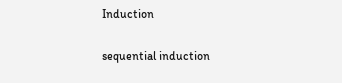Induction

sequential induction